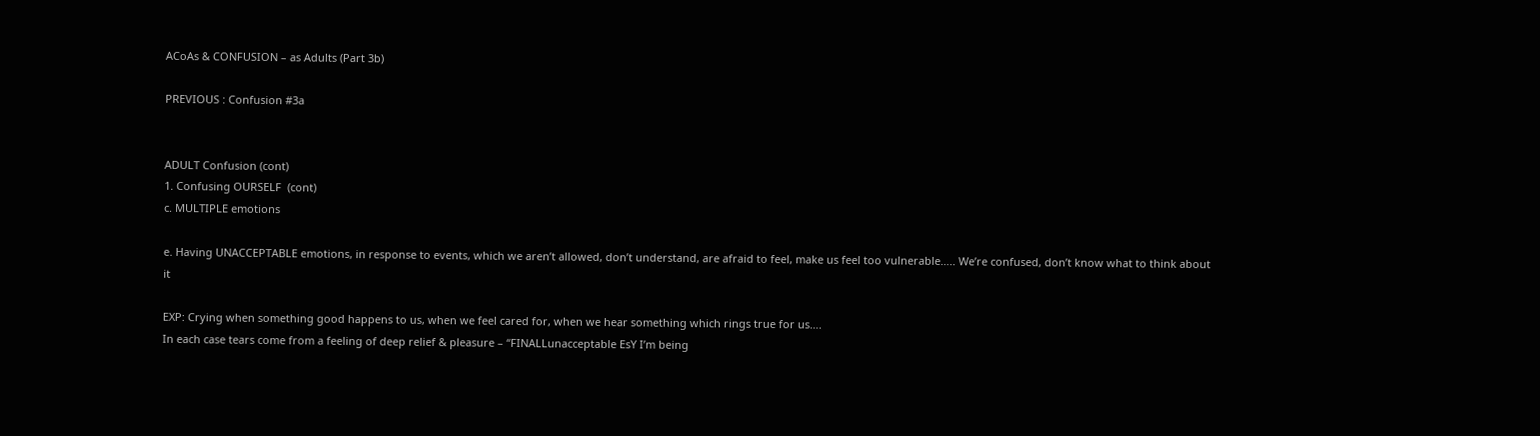ACoAs & CONFUSION – as Adults (Part 3b)

PREVIOUS : Confusion #3a


ADULT Confusion (cont)
1. Confusing OURSELF  (cont)
c. MULTIPLE emotions

e. Having UNACCEPTABLE emotions, in response to events, which we aren’t allowed, don’t understand, are afraid to feel, make us feel too vulnerable….. We’re confused, don’t know what to think about it

EXP: Crying when something good happens to us, when we feel cared for, when we hear something which rings true for us….
In each case tears come from a feeling of deep relief & pleasure – “FINALLunacceptable EsY I’m being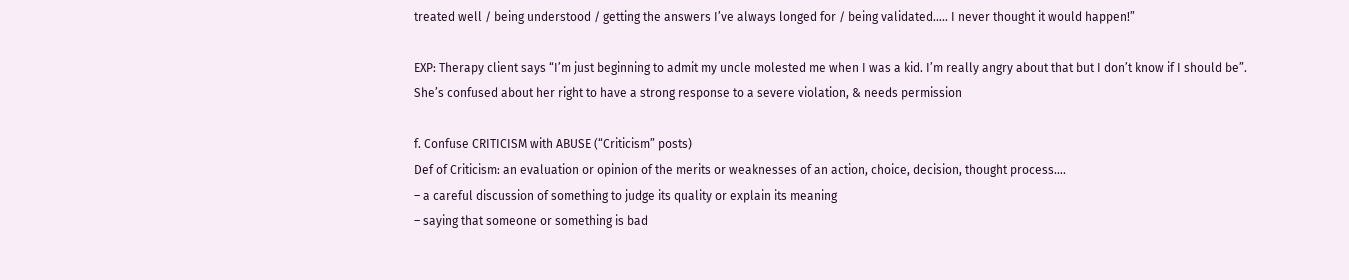treated well / being understood / getting the answers I’ve always longed for / being validated….. I never thought it would happen!”

EXP: Therapy client says “I’m just beginning to admit my uncle molested me when I was a kid. I’m really angry about that but I don’t know if I should be”.
She’s confused about her right to have a strong response to a severe violation, & needs permission

f. Confuse CRITICISM with ABUSE (“Criticism” posts)
Def of Criticism: an evaluation or opinion of the merits or weaknesses of an action, choice, decision, thought process….
– a careful discussion of something to judge its quality or explain its meaning
– saying that someone or something is bad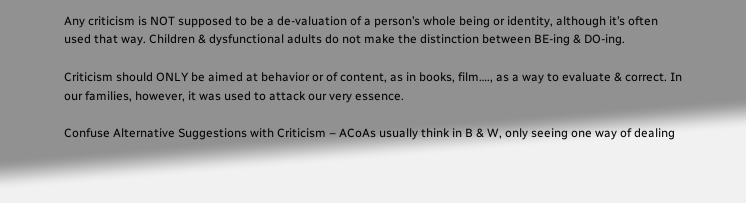Any criticism is NOT supposed to be a de-valuation of a person’s whole being or identity, although it’s often used that way. Children & dysfunctional adults do not make the distinction between BE-ing & DO-ing.

Criticism should ONLY be aimed at behavior or of content, as in books, film…., as a way to evaluate & correct. In our families, however, it was used to attack our very essence.

Confuse Alternative Suggestions with Criticism – ACoAs usually think in B & W, only seeing one way of dealing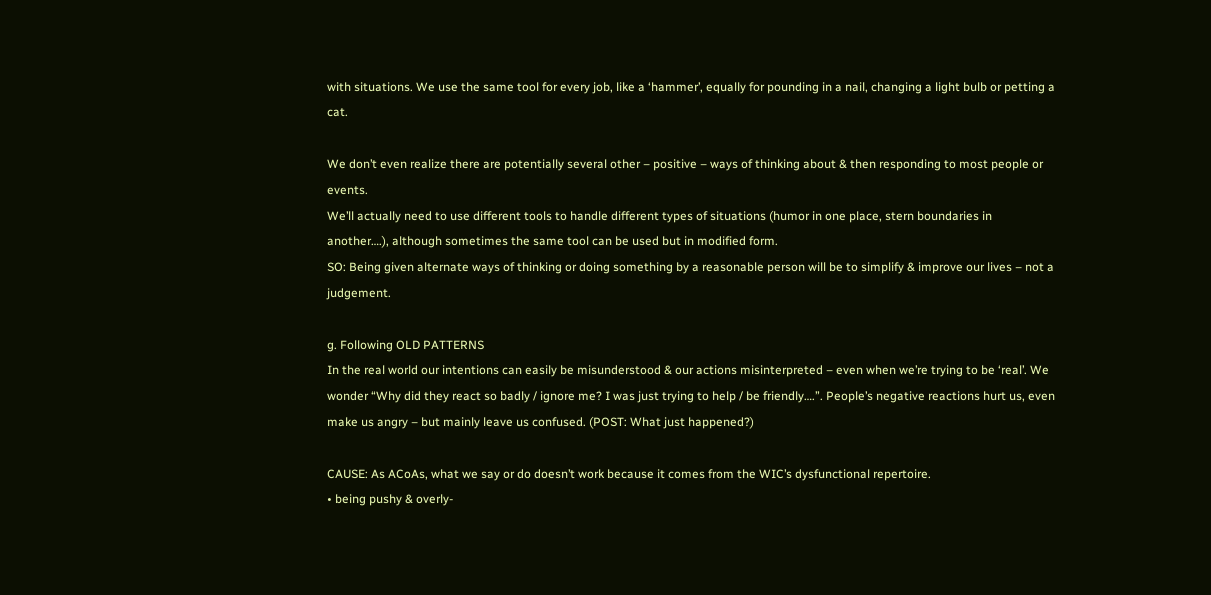with situations. We use the same tool for every job, like a ‘hammer’, equally for pounding in a nail, changing a light bulb or petting a cat.

We don’t even realize there are potentially several other – positive – ways of thinking about & then responding to most people or events.
We’ll actually need to use different tools to handle different types of situations (humor in one place, stern boundaries in another….), although sometimes the same tool can be used but in modified form.
SO: Being given alternate ways of thinking or doing something by a reasonable person will be to simplify & improve our lives – not a judgement.

g. Following OLD PATTERNS
In the real world our intentions can easily be misunderstood & our actions misinterpreted – even when we’re trying to be ‘real’. We wonder “Why did they react so badly / ignore me? I was just trying to help / be friendly….”. People’s negative reactions hurt us, even make us angry – but mainly leave us confused. (POST: What just happened?)

CAUSE: As ACoAs, what we say or do doesn’t work because it comes from the WIC’s dysfunctional repertoire.
• being pushy & overly-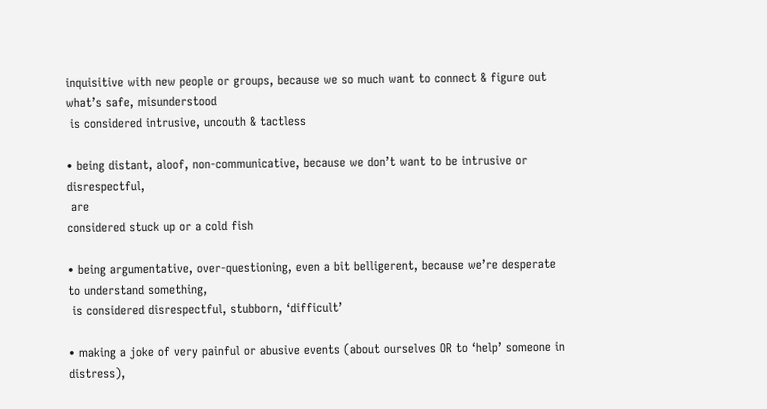inquisitive with new people or groups, because we so much want to connect & figure out what’s safe, misunderstood
 is considered intrusive, uncouth & tactless

• being distant, aloof, non-communicative, because we don’t want to be intrusive or disrespectful,
 are
considered stuck up or a cold fish

• being argumentative, over-questioning, even a bit belligerent, because we’re desperate to understand something,
 is considered disrespectful, stubborn, ‘difficult’

• making a joke of very painful or abusive events (about ourselves OR to ‘help’ someone in distress),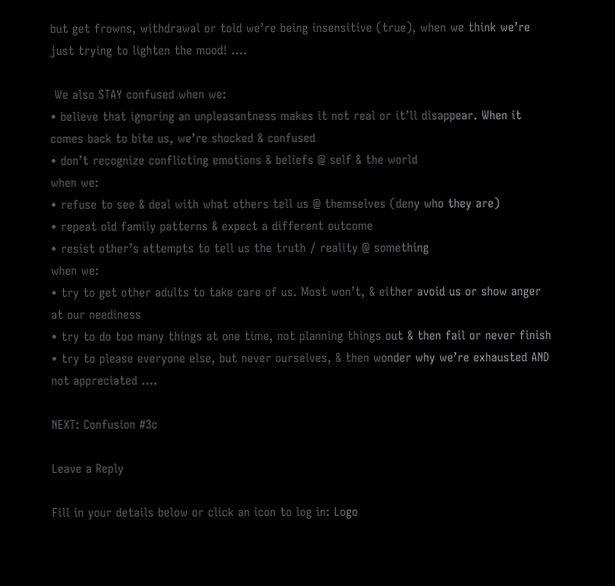but get frowns, withdrawal or told we’re being insensitive (true), when we think we’re just trying to lighten the mood! ….

 We also STAY confused when we:
• believe that ignoring an unpleasantness makes it not real or it’ll disappear. When it comes back to bite us, we’re shocked & confused
• don’t recognize conflicting emotions & beliefs @ self & the world
when we:
• refuse to see & deal with what others tell us @ themselves (deny who they are)
• repeat old family patterns & expect a different outcome
• resist other’s attempts to tell us the truth / reality @ something
when we:
• try to get other adults to take care of us. Most won’t, & either avoid us or show anger at our neediness
• try to do too many things at one time, not planning things out & then fail or never finish
• try to please everyone else, but never ourselves, & then wonder why we’re exhausted AND not appreciated ….

NEXT: Confusion #3c

Leave a Reply

Fill in your details below or click an icon to log in: Logo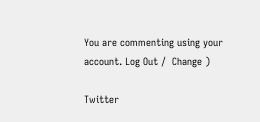You are commenting using your account. Log Out /  Change )

Twitter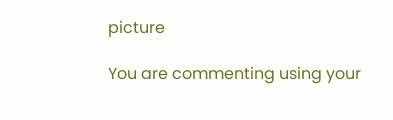picture

You are commenting using your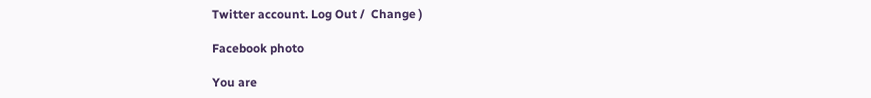Twitter account. Log Out /  Change )

Facebook photo

You are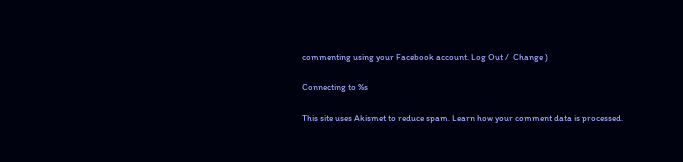commenting using your Facebook account. Log Out /  Change )

Connecting to %s

This site uses Akismet to reduce spam. Learn how your comment data is processed.